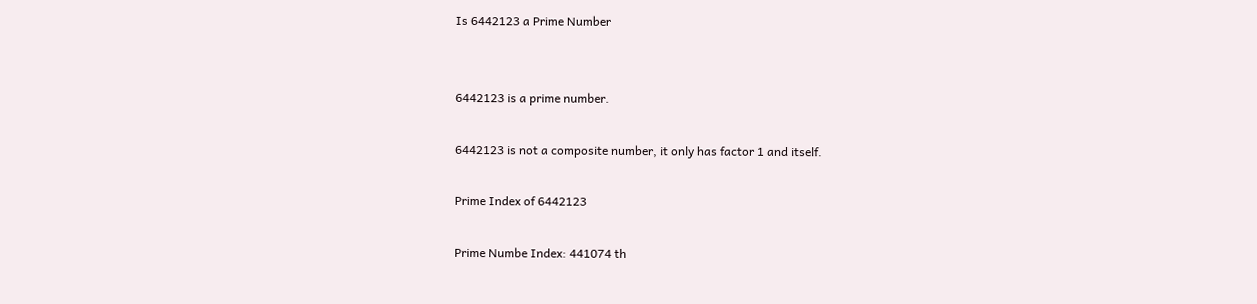Is 6442123 a Prime Number


6442123 is a prime number.

6442123 is not a composite number, it only has factor 1 and itself.

Prime Index of 6442123

Prime Numbe Index: 441074 th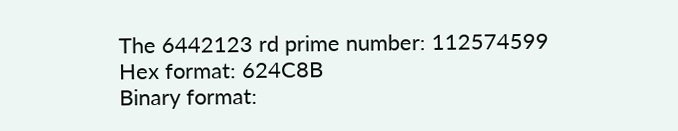The 6442123 rd prime number: 112574599
Hex format: 624C8B
Binary format: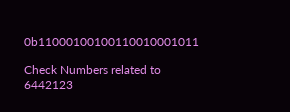0b11000100100110010001011

Check Numbers related to 6442123